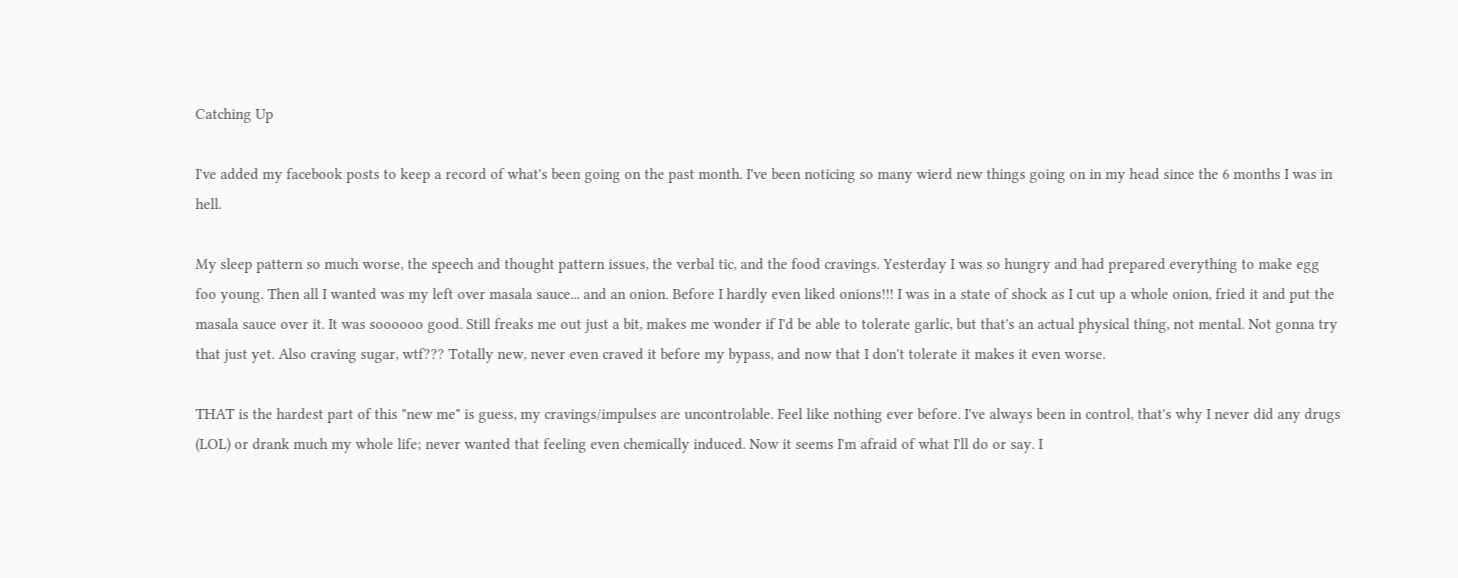Catching Up

I've added my facebook posts to keep a record of what's been going on the past month. I've been noticing so many wierd new things going on in my head since the 6 months I was in hell.

My sleep pattern so much worse, the speech and thought pattern issues, the verbal tic, and the food cravings. Yesterday I was so hungry and had prepared everything to make egg foo young. Then all I wanted was my left over masala sauce... and an onion. Before I hardly even liked onions!!! I was in a state of shock as I cut up a whole onion, fried it and put the masala sauce over it. It was soooooo good. Still freaks me out just a bit, makes me wonder if I'd be able to tolerate garlic, but that's an actual physical thing, not mental. Not gonna try that just yet. Also craving sugar, wtf??? Totally new, never even craved it before my bypass, and now that I don't tolerate it makes it even worse.

THAT is the hardest part of this "new me" is guess, my cravings/impulses are uncontrolable. Feel like nothing ever before. I've always been in control, that's why I never did any drugs (LOL) or drank much my whole life; never wanted that feeling even chemically induced. Now it seems I'm afraid of what I'll do or say. I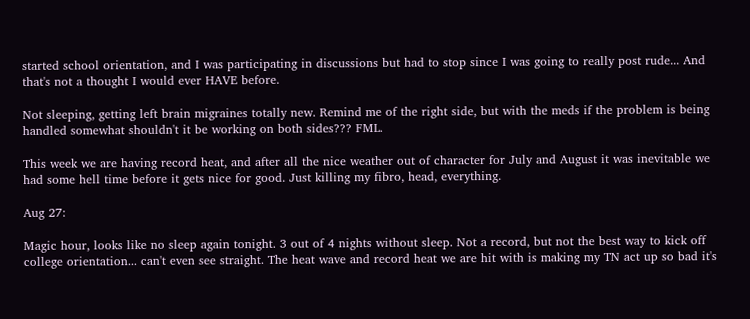started school orientation, and I was participating in discussions but had to stop since I was going to really post rude... And that's not a thought I would ever HAVE before.

Not sleeping, getting left brain migraines totally new. Remind me of the right side, but with the meds if the problem is being handled somewhat shouldn't it be working on both sides??? FML.

This week we are having record heat, and after all the nice weather out of character for July and August it was inevitable we had some hell time before it gets nice for good. Just killing my fibro, head, everything.

Aug 27:

Magic hour, looks like no sleep again tonight. 3 out of 4 nights without sleep. Not a record, but not the best way to kick off college orientation... can't even see straight. The heat wave and record heat we are hit with is making my TN act up so bad it's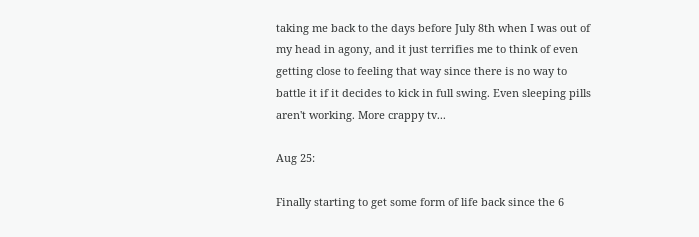taking me back to the days before July 8th when I was out of my head in agony, and it just terrifies me to think of even getting close to feeling that way since there is no way to battle it if it decides to kick in full swing. Even sleeping pills aren't working. More crappy tv...

Aug 25:

Finally starting to get some form of life back since the 6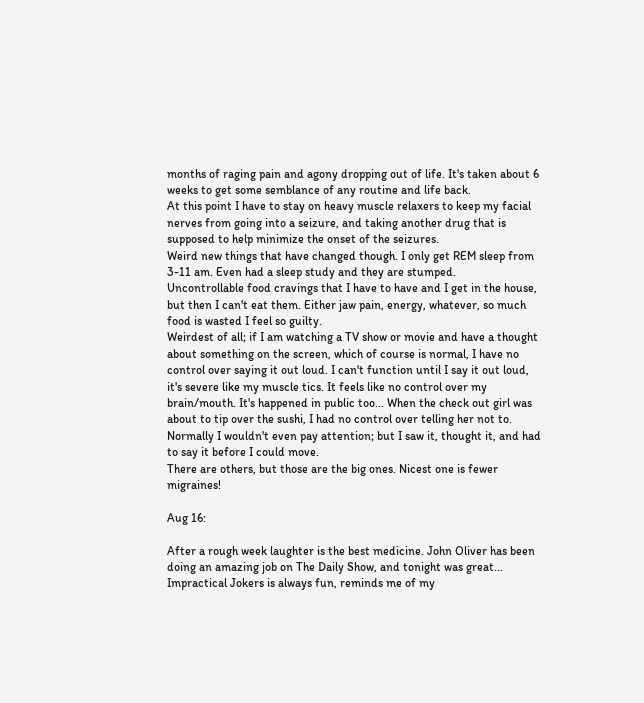months of raging pain and agony dropping out of life. It's taken about 6 weeks to get some semblance of any routine and life back.
At this point I have to stay on heavy muscle relaxers to keep my facial nerves from going into a seizure, and taking another drug that is supposed to help minimize the onset of the seizures.
Weird new things that have changed though. I only get REM sleep from 3-11 am. Even had a sleep study and they are stumped.
Uncontrollable food cravings that I have to have and I get in the house, but then I can't eat them. Either jaw pain, energy, whatever, so much food is wasted I feel so guilty.
Weirdest of all; if I am watching a TV show or movie and have a thought about something on the screen, which of course is normal, I have no control over saying it out loud. I can't function until I say it out loud, it's severe like my muscle tics. It feels like no control over my brain/mouth. It's happened in public too... When the check out girl was about to tip over the sushi, I had no control over telling her not to. Normally I wouldn't even pay attention; but I saw it, thought it, and had to say it before I could move.
There are others, but those are the big ones. Nicest one is fewer migraines!

Aug 16:

After a rough week laughter is the best medicine. John Oliver has been doing an amazing job on The Daily Show, and tonight was great... Impractical Jokers is always fun, reminds me of my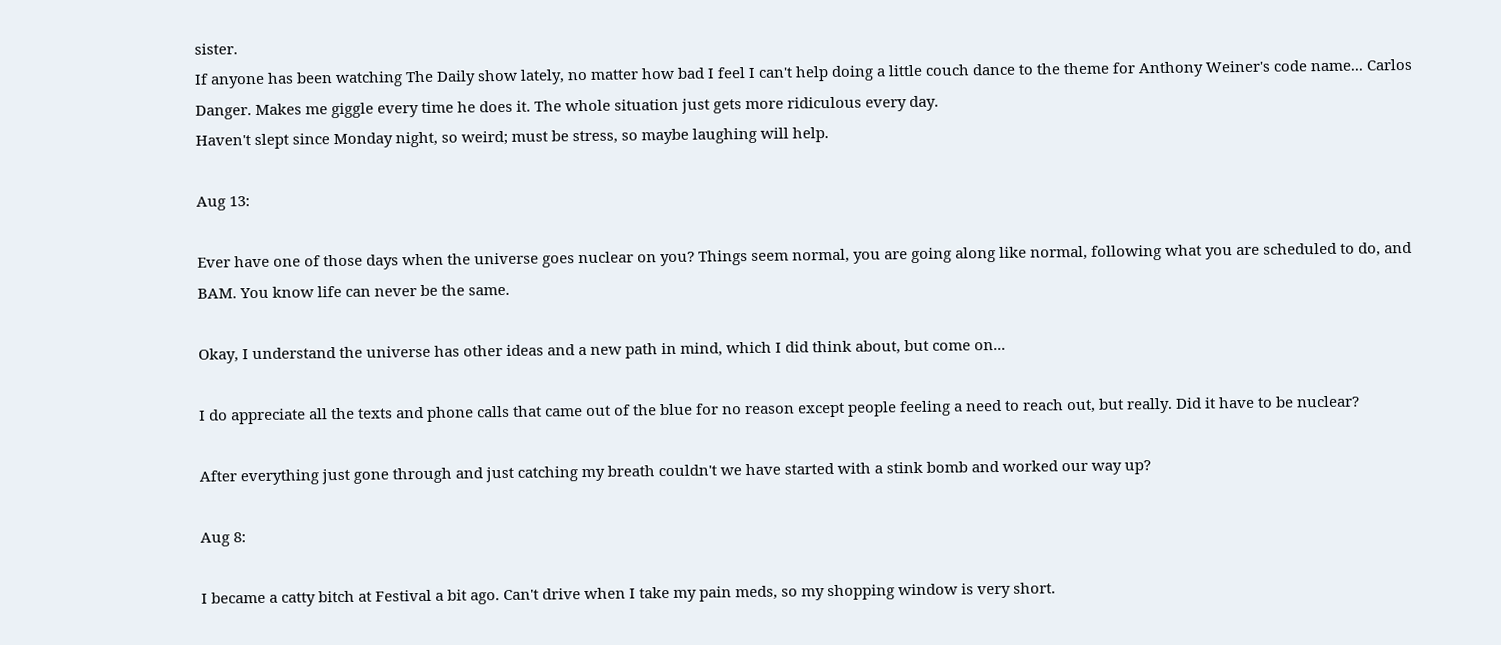sister.
If anyone has been watching The Daily show lately, no matter how bad I feel I can't help doing a little couch dance to the theme for Anthony Weiner's code name... Carlos Danger. Makes me giggle every time he does it. The whole situation just gets more ridiculous every day.
Haven't slept since Monday night, so weird; must be stress, so maybe laughing will help.

Aug 13:

Ever have one of those days when the universe goes nuclear on you? Things seem normal, you are going along like normal, following what you are scheduled to do, and BAM. You know life can never be the same.

Okay, I understand the universe has other ideas and a new path in mind, which I did think about, but come on...

I do appreciate all the texts and phone calls that came out of the blue for no reason except people feeling a need to reach out, but really. Did it have to be nuclear?

After everything just gone through and just catching my breath couldn't we have started with a stink bomb and worked our way up?

Aug 8:

I became a catty bitch at Festival a bit ago. Can't drive when I take my pain meds, so my shopping window is very short.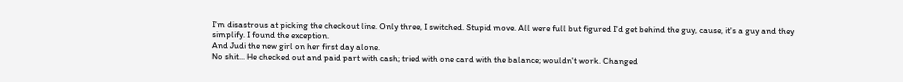I'm disastrous at picking the checkout line. Only three, I switched. Stupid move. All were full but figured I'd get behind the guy, cause, it's a guy and they simplify. I found the exception.
And Judi the new girl on her first day alone.
No shit... He checked out and paid part with cash; tried with one card with the balance; wouldn't work. Changed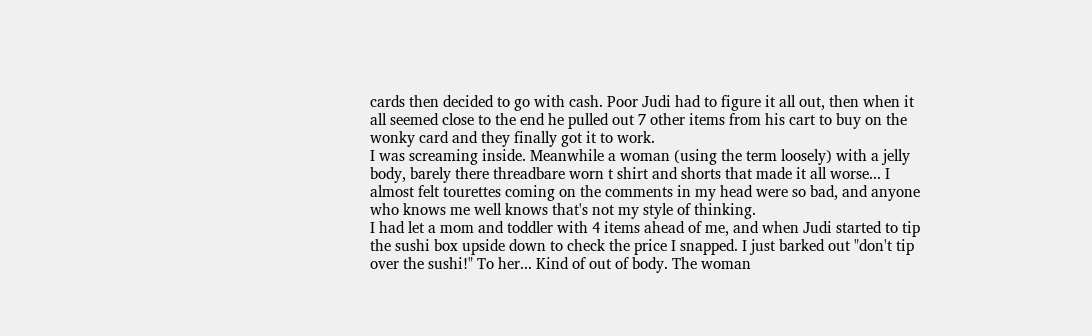cards then decided to go with cash. Poor Judi had to figure it all out, then when it all seemed close to the end he pulled out 7 other items from his cart to buy on the wonky card and they finally got it to work.
I was screaming inside. Meanwhile a woman (using the term loosely) with a jelly body, barely there threadbare worn t shirt and shorts that made it all worse... I almost felt tourettes coming on the comments in my head were so bad, and anyone who knows me well knows that's not my style of thinking.
I had let a mom and toddler with 4 items ahead of me, and when Judi started to tip the sushi box upside down to check the price I snapped. I just barked out "don't tip over the sushi!" To her... Kind of out of body. The woman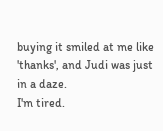buying it smiled at me like 'thanks', and Judi was just in a daze.
I'm tired.